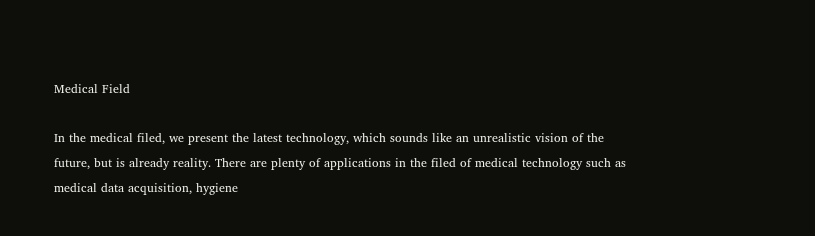Medical Field

In the medical filed, we present the latest technology, which sounds like an unrealistic vision of the future, but is already reality. There are plenty of applications in the filed of medical technology such as medical data acquisition, hygiene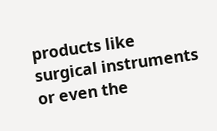products like surgical instruments or even the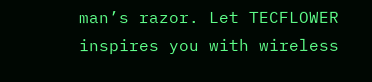man’s razor. Let TECFLOWER inspires you with wireless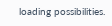loading possibilities.